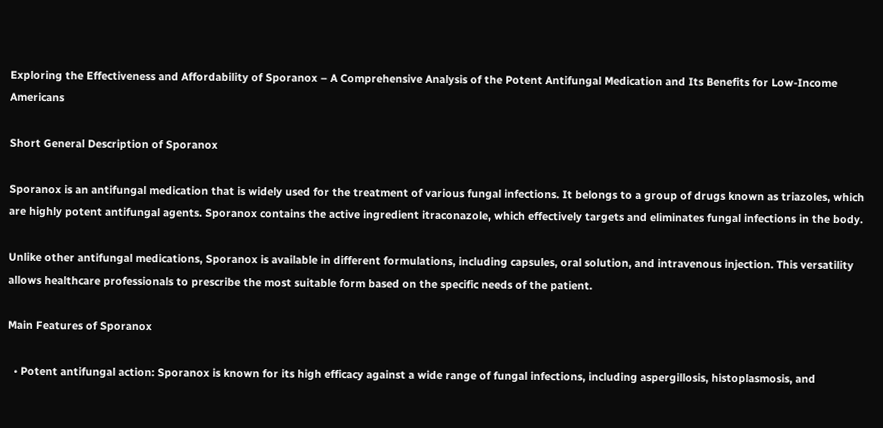Exploring the Effectiveness and Affordability of Sporanox – A Comprehensive Analysis of the Potent Antifungal Medication and Its Benefits for Low-Income Americans

Short General Description of Sporanox

Sporanox is an antifungal medication that is widely used for the treatment of various fungal infections. It belongs to a group of drugs known as triazoles, which are highly potent antifungal agents. Sporanox contains the active ingredient itraconazole, which effectively targets and eliminates fungal infections in the body.

Unlike other antifungal medications, Sporanox is available in different formulations, including capsules, oral solution, and intravenous injection. This versatility allows healthcare professionals to prescribe the most suitable form based on the specific needs of the patient.

Main Features of Sporanox

  • Potent antifungal action: Sporanox is known for its high efficacy against a wide range of fungal infections, including aspergillosis, histoplasmosis, and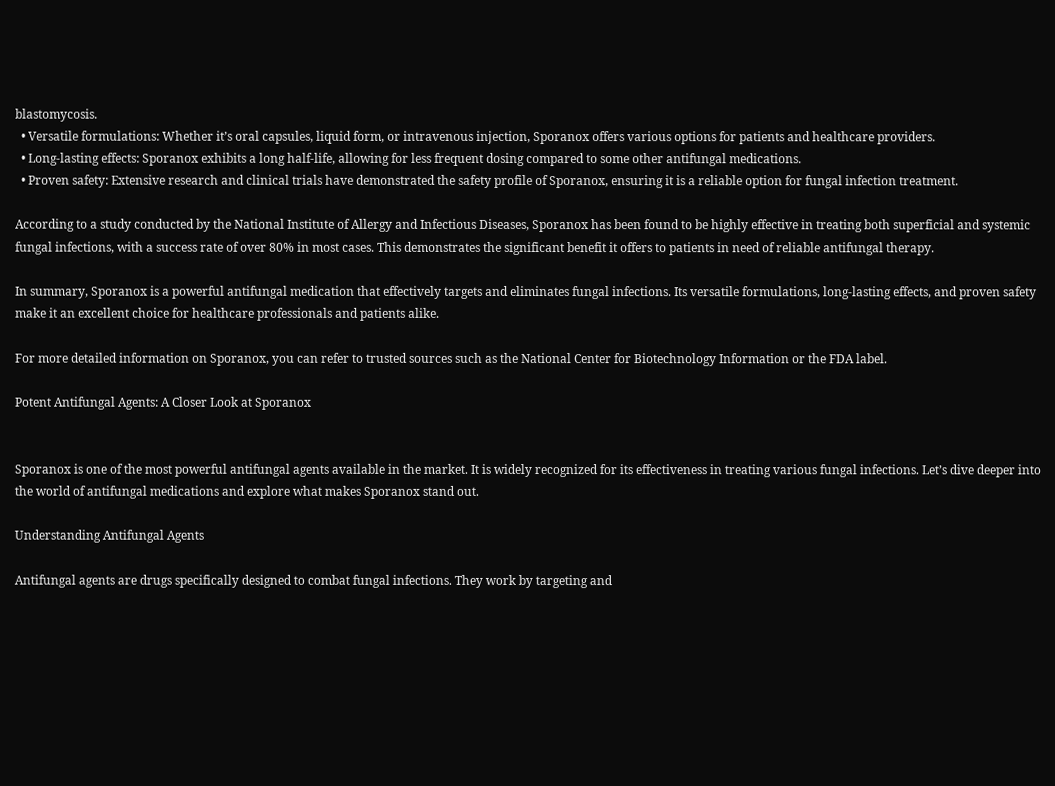blastomycosis.
  • Versatile formulations: Whether it’s oral capsules, liquid form, or intravenous injection, Sporanox offers various options for patients and healthcare providers.
  • Long-lasting effects: Sporanox exhibits a long half-life, allowing for less frequent dosing compared to some other antifungal medications.
  • Proven safety: Extensive research and clinical trials have demonstrated the safety profile of Sporanox, ensuring it is a reliable option for fungal infection treatment.

According to a study conducted by the National Institute of Allergy and Infectious Diseases, Sporanox has been found to be highly effective in treating both superficial and systemic fungal infections, with a success rate of over 80% in most cases. This demonstrates the significant benefit it offers to patients in need of reliable antifungal therapy.

In summary, Sporanox is a powerful antifungal medication that effectively targets and eliminates fungal infections. Its versatile formulations, long-lasting effects, and proven safety make it an excellent choice for healthcare professionals and patients alike.

For more detailed information on Sporanox, you can refer to trusted sources such as the National Center for Biotechnology Information or the FDA label.

Potent Antifungal Agents: A Closer Look at Sporanox


Sporanox is one of the most powerful antifungal agents available in the market. It is widely recognized for its effectiveness in treating various fungal infections. Let’s dive deeper into the world of antifungal medications and explore what makes Sporanox stand out.

Understanding Antifungal Agents

Antifungal agents are drugs specifically designed to combat fungal infections. They work by targeting and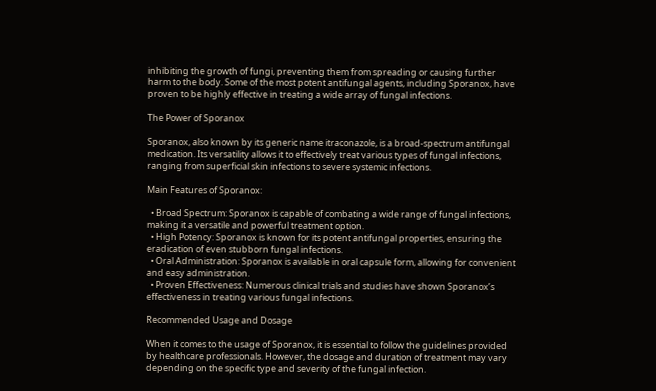inhibiting the growth of fungi, preventing them from spreading or causing further harm to the body. Some of the most potent antifungal agents, including Sporanox, have proven to be highly effective in treating a wide array of fungal infections.

The Power of Sporanox

Sporanox, also known by its generic name itraconazole, is a broad-spectrum antifungal medication. Its versatility allows it to effectively treat various types of fungal infections, ranging from superficial skin infections to severe systemic infections.

Main Features of Sporanox:

  • Broad Spectrum: Sporanox is capable of combating a wide range of fungal infections, making it a versatile and powerful treatment option.
  • High Potency: Sporanox is known for its potent antifungal properties, ensuring the eradication of even stubborn fungal infections.
  • Oral Administration: Sporanox is available in oral capsule form, allowing for convenient and easy administration.
  • Proven Effectiveness: Numerous clinical trials and studies have shown Sporanox’s effectiveness in treating various fungal infections.

Recommended Usage and Dosage

When it comes to the usage of Sporanox, it is essential to follow the guidelines provided by healthcare professionals. However, the dosage and duration of treatment may vary depending on the specific type and severity of the fungal infection.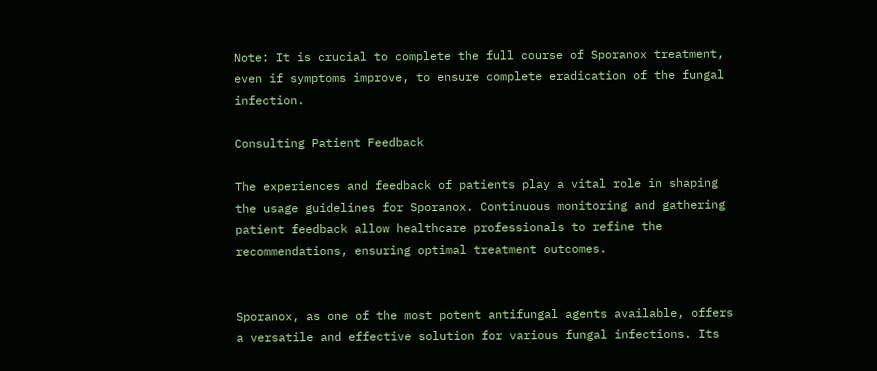Note: It is crucial to complete the full course of Sporanox treatment, even if symptoms improve, to ensure complete eradication of the fungal infection.

Consulting Patient Feedback

The experiences and feedback of patients play a vital role in shaping the usage guidelines for Sporanox. Continuous monitoring and gathering patient feedback allow healthcare professionals to refine the recommendations, ensuring optimal treatment outcomes.


Sporanox, as one of the most potent antifungal agents available, offers a versatile and effective solution for various fungal infections. Its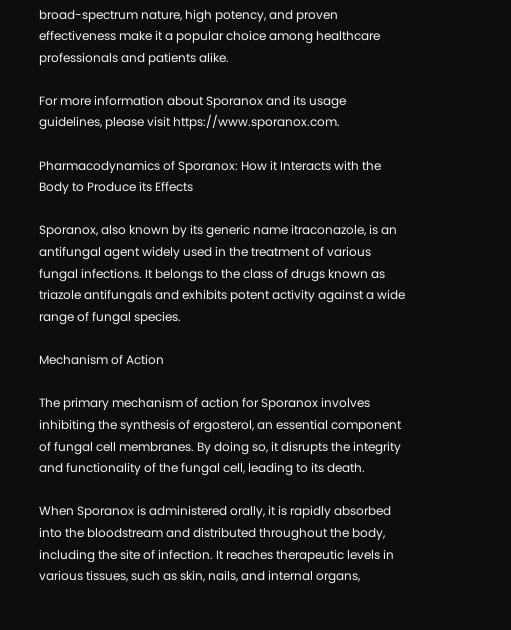broad-spectrum nature, high potency, and proven effectiveness make it a popular choice among healthcare professionals and patients alike.

For more information about Sporanox and its usage guidelines, please visit https://www.sporanox.com.

Pharmacodynamics of Sporanox: How it Interacts with the Body to Produce its Effects

Sporanox, also known by its generic name itraconazole, is an antifungal agent widely used in the treatment of various fungal infections. It belongs to the class of drugs known as triazole antifungals and exhibits potent activity against a wide range of fungal species.

Mechanism of Action

The primary mechanism of action for Sporanox involves inhibiting the synthesis of ergosterol, an essential component of fungal cell membranes. By doing so, it disrupts the integrity and functionality of the fungal cell, leading to its death.

When Sporanox is administered orally, it is rapidly absorbed into the bloodstream and distributed throughout the body, including the site of infection. It reaches therapeutic levels in various tissues, such as skin, nails, and internal organs,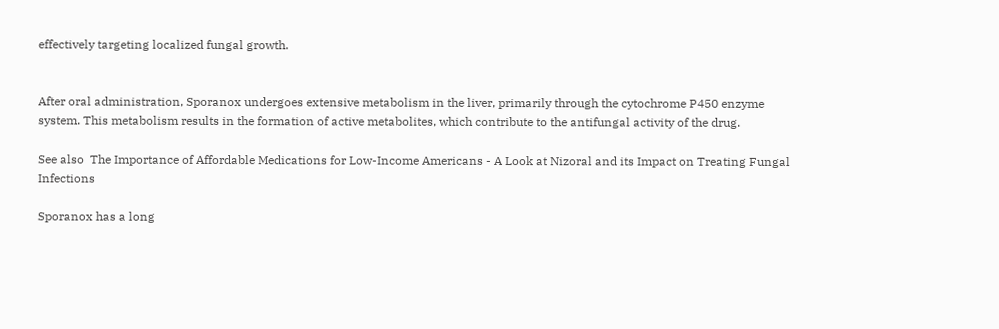effectively targeting localized fungal growth.


After oral administration, Sporanox undergoes extensive metabolism in the liver, primarily through the cytochrome P450 enzyme system. This metabolism results in the formation of active metabolites, which contribute to the antifungal activity of the drug.

See also  The Importance of Affordable Medications for Low-Income Americans - A Look at Nizoral and its Impact on Treating Fungal Infections

Sporanox has a long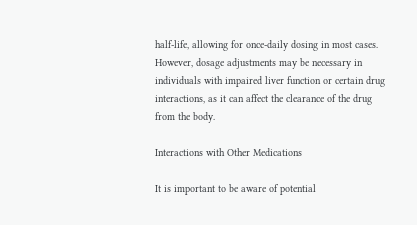half-life, allowing for once-daily dosing in most cases. However, dosage adjustments may be necessary in individuals with impaired liver function or certain drug interactions, as it can affect the clearance of the drug from the body.

Interactions with Other Medications

It is important to be aware of potential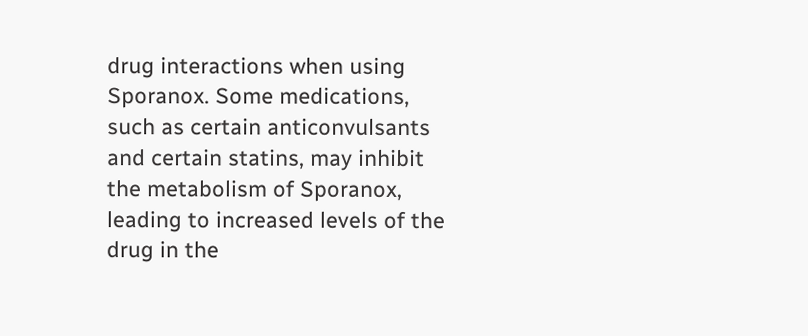drug interactions when using Sporanox. Some medications, such as certain anticonvulsants and certain statins, may inhibit the metabolism of Sporanox, leading to increased levels of the drug in the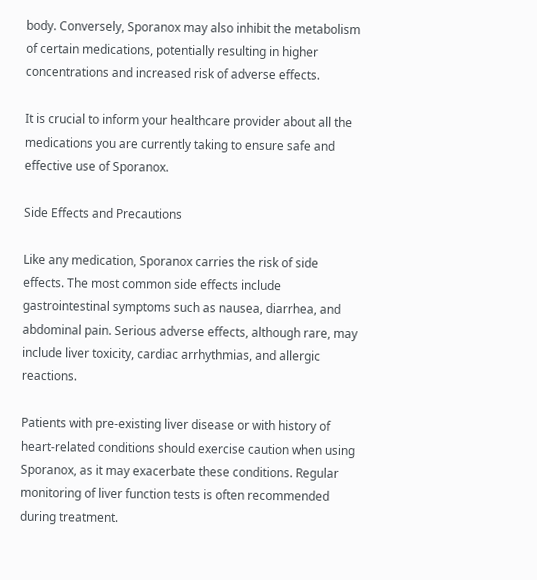body. Conversely, Sporanox may also inhibit the metabolism of certain medications, potentially resulting in higher concentrations and increased risk of adverse effects.

It is crucial to inform your healthcare provider about all the medications you are currently taking to ensure safe and effective use of Sporanox.

Side Effects and Precautions

Like any medication, Sporanox carries the risk of side effects. The most common side effects include gastrointestinal symptoms such as nausea, diarrhea, and abdominal pain. Serious adverse effects, although rare, may include liver toxicity, cardiac arrhythmias, and allergic reactions.

Patients with pre-existing liver disease or with history of heart-related conditions should exercise caution when using Sporanox, as it may exacerbate these conditions. Regular monitoring of liver function tests is often recommended during treatment.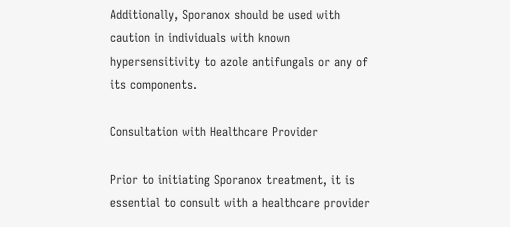Additionally, Sporanox should be used with caution in individuals with known hypersensitivity to azole antifungals or any of its components.

Consultation with Healthcare Provider

Prior to initiating Sporanox treatment, it is essential to consult with a healthcare provider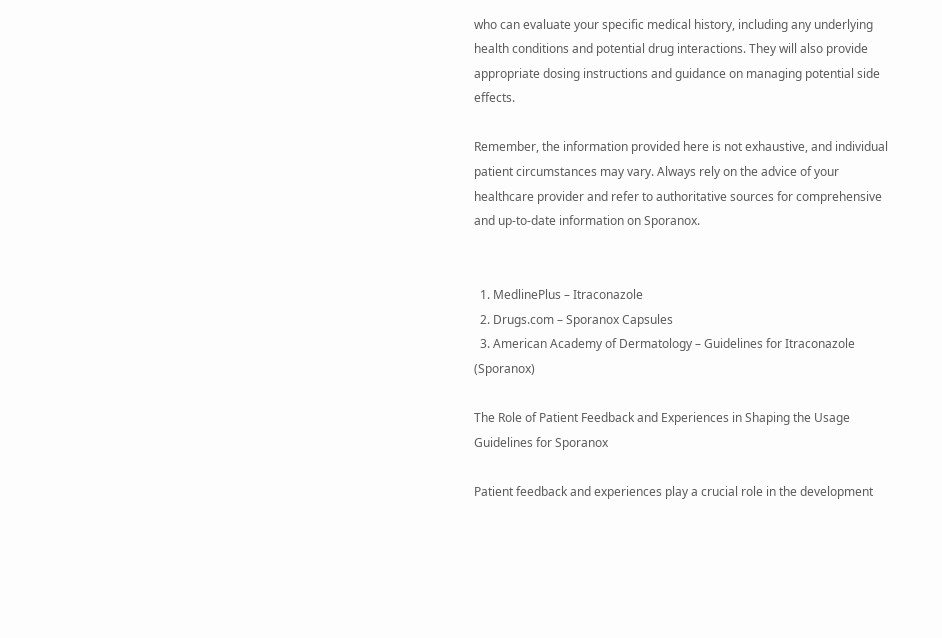who can evaluate your specific medical history, including any underlying health conditions and potential drug interactions. They will also provide appropriate dosing instructions and guidance on managing potential side effects.

Remember, the information provided here is not exhaustive, and individual patient circumstances may vary. Always rely on the advice of your healthcare provider and refer to authoritative sources for comprehensive and up-to-date information on Sporanox.


  1. MedlinePlus – Itraconazole
  2. Drugs.com – Sporanox Capsules
  3. American Academy of Dermatology – Guidelines for Itraconazole (Sporanox)

The Role of Patient Feedback and Experiences in Shaping the Usage Guidelines for Sporanox

Patient feedback and experiences play a crucial role in the development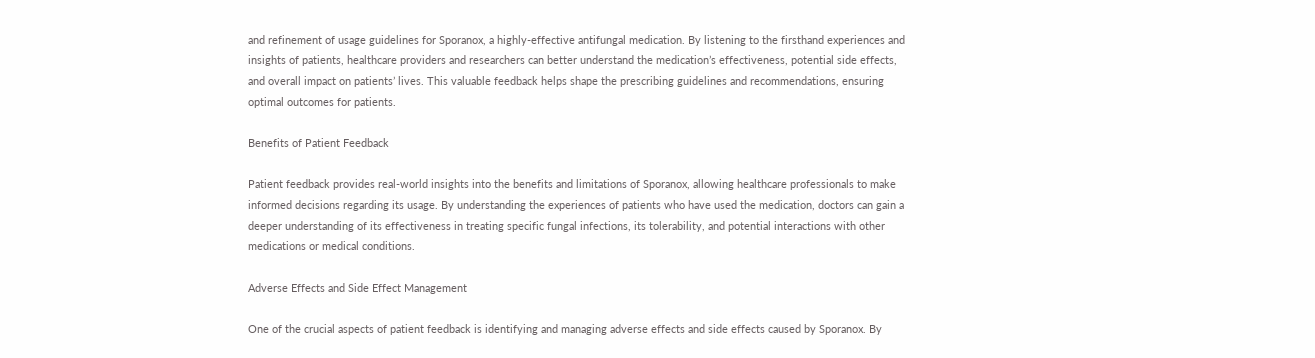and refinement of usage guidelines for Sporanox, a highly-effective antifungal medication. By listening to the firsthand experiences and insights of patients, healthcare providers and researchers can better understand the medication’s effectiveness, potential side effects, and overall impact on patients’ lives. This valuable feedback helps shape the prescribing guidelines and recommendations, ensuring optimal outcomes for patients.

Benefits of Patient Feedback

Patient feedback provides real-world insights into the benefits and limitations of Sporanox, allowing healthcare professionals to make informed decisions regarding its usage. By understanding the experiences of patients who have used the medication, doctors can gain a deeper understanding of its effectiveness in treating specific fungal infections, its tolerability, and potential interactions with other medications or medical conditions.

Adverse Effects and Side Effect Management

One of the crucial aspects of patient feedback is identifying and managing adverse effects and side effects caused by Sporanox. By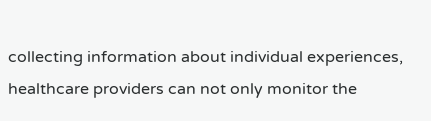collecting information about individual experiences, healthcare providers can not only monitor the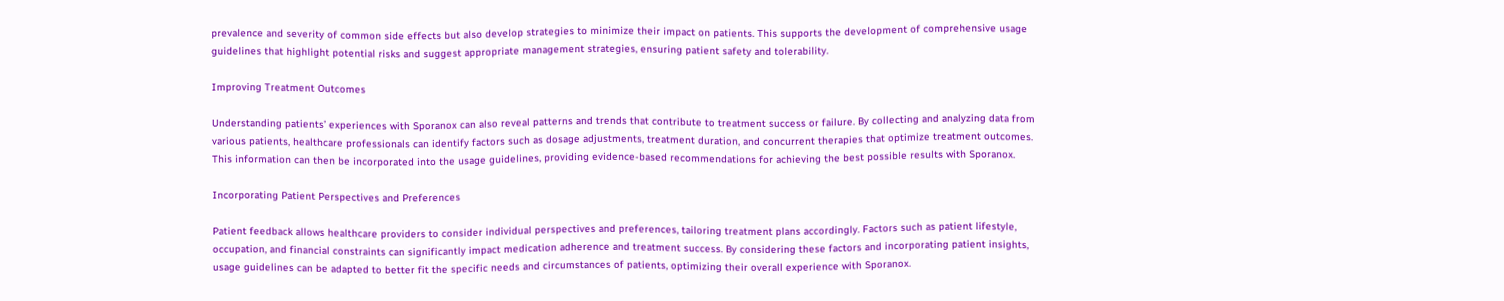prevalence and severity of common side effects but also develop strategies to minimize their impact on patients. This supports the development of comprehensive usage guidelines that highlight potential risks and suggest appropriate management strategies, ensuring patient safety and tolerability.

Improving Treatment Outcomes

Understanding patients’ experiences with Sporanox can also reveal patterns and trends that contribute to treatment success or failure. By collecting and analyzing data from various patients, healthcare professionals can identify factors such as dosage adjustments, treatment duration, and concurrent therapies that optimize treatment outcomes. This information can then be incorporated into the usage guidelines, providing evidence-based recommendations for achieving the best possible results with Sporanox.

Incorporating Patient Perspectives and Preferences

Patient feedback allows healthcare providers to consider individual perspectives and preferences, tailoring treatment plans accordingly. Factors such as patient lifestyle, occupation, and financial constraints can significantly impact medication adherence and treatment success. By considering these factors and incorporating patient insights, usage guidelines can be adapted to better fit the specific needs and circumstances of patients, optimizing their overall experience with Sporanox.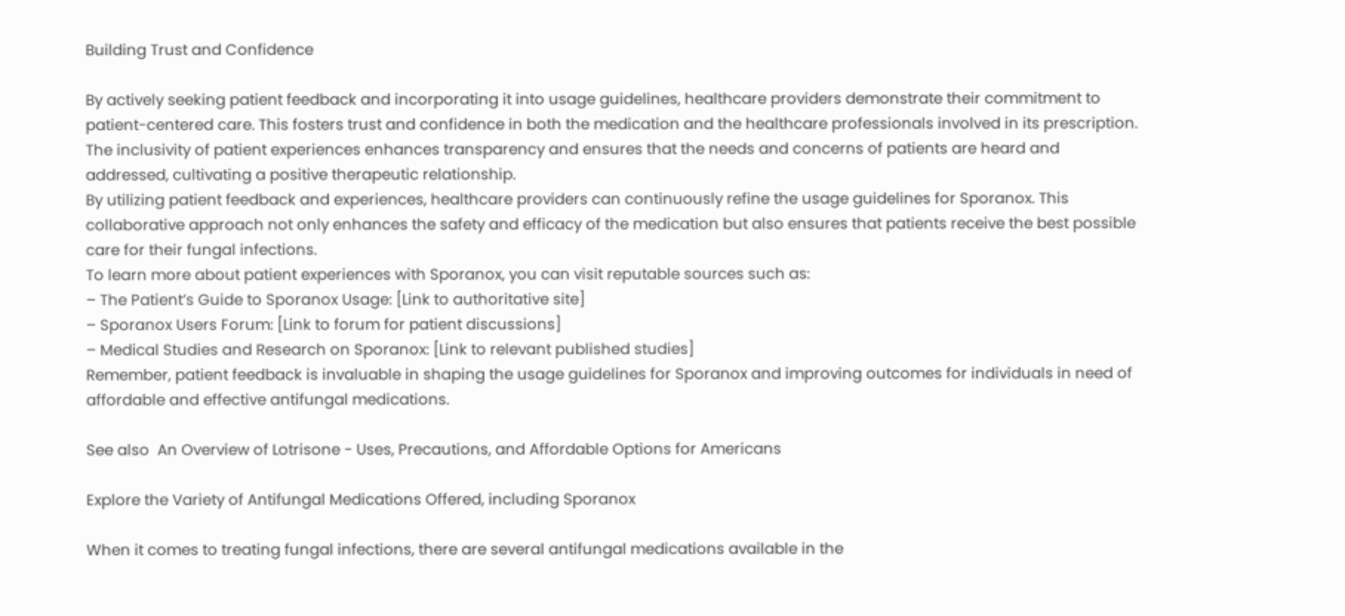Building Trust and Confidence

By actively seeking patient feedback and incorporating it into usage guidelines, healthcare providers demonstrate their commitment to patient-centered care. This fosters trust and confidence in both the medication and the healthcare professionals involved in its prescription. The inclusivity of patient experiences enhances transparency and ensures that the needs and concerns of patients are heard and addressed, cultivating a positive therapeutic relationship.
By utilizing patient feedback and experiences, healthcare providers can continuously refine the usage guidelines for Sporanox. This collaborative approach not only enhances the safety and efficacy of the medication but also ensures that patients receive the best possible care for their fungal infections.
To learn more about patient experiences with Sporanox, you can visit reputable sources such as:
– The Patient’s Guide to Sporanox Usage: [Link to authoritative site]
– Sporanox Users Forum: [Link to forum for patient discussions]
– Medical Studies and Research on Sporanox: [Link to relevant published studies]
Remember, patient feedback is invaluable in shaping the usage guidelines for Sporanox and improving outcomes for individuals in need of affordable and effective antifungal medications.

See also  An Overview of Lotrisone - Uses, Precautions, and Affordable Options for Americans

Explore the Variety of Antifungal Medications Offered, including Sporanox

When it comes to treating fungal infections, there are several antifungal medications available in the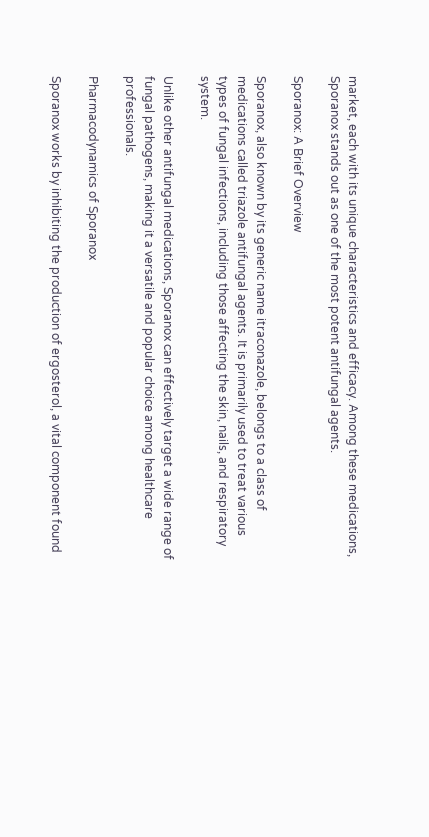market, each with its unique characteristics and efficacy. Among these medications, Sporanox stands out as one of the most potent antifungal agents.

Sporanox: A Brief Overview

Sporanox, also known by its generic name itraconazole, belongs to a class of medications called triazole antifungal agents. It is primarily used to treat various types of fungal infections, including those affecting the skin, nails, and respiratory system.

Unlike other antifungal medications, Sporanox can effectively target a wide range of fungal pathogens, making it a versatile and popular choice among healthcare professionals.

Pharmacodynamics of Sporanox

Sporanox works by inhibiting the production of ergosterol, a vital component found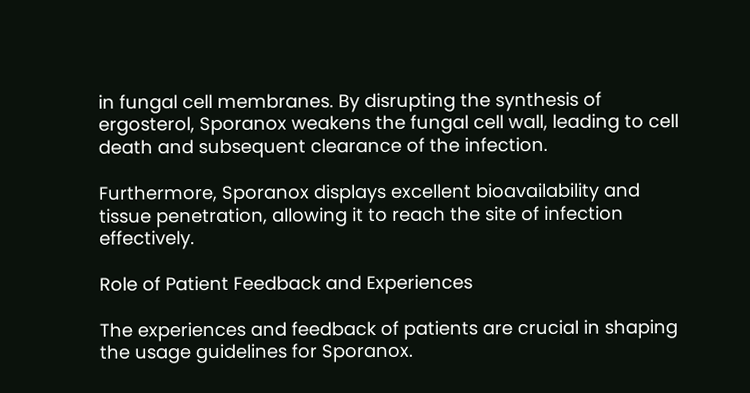in fungal cell membranes. By disrupting the synthesis of ergosterol, Sporanox weakens the fungal cell wall, leading to cell death and subsequent clearance of the infection.

Furthermore, Sporanox displays excellent bioavailability and tissue penetration, allowing it to reach the site of infection effectively.

Role of Patient Feedback and Experiences

The experiences and feedback of patients are crucial in shaping the usage guidelines for Sporanox.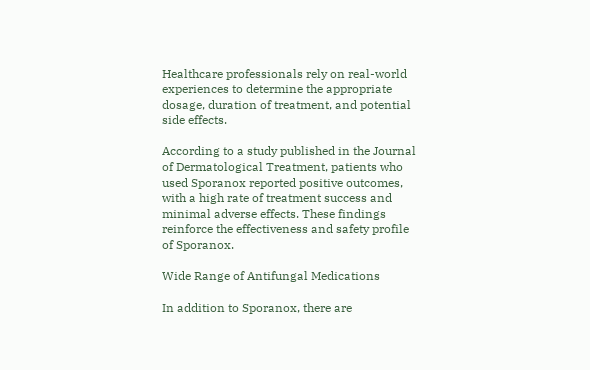Healthcare professionals rely on real-world experiences to determine the appropriate dosage, duration of treatment, and potential side effects.

According to a study published in the Journal of Dermatological Treatment, patients who used Sporanox reported positive outcomes, with a high rate of treatment success and minimal adverse effects. These findings reinforce the effectiveness and safety profile of Sporanox.

Wide Range of Antifungal Medications

In addition to Sporanox, there are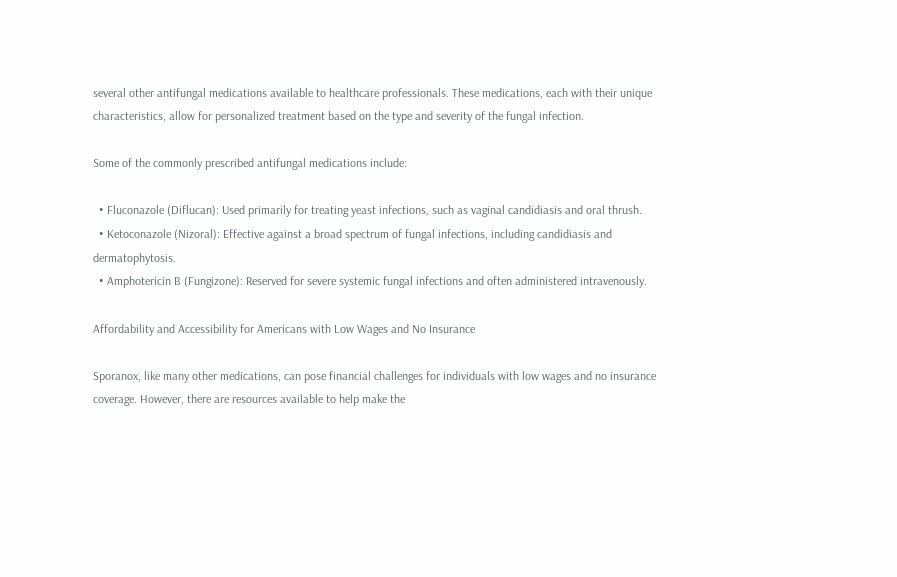several other antifungal medications available to healthcare professionals. These medications, each with their unique characteristics, allow for personalized treatment based on the type and severity of the fungal infection.

Some of the commonly prescribed antifungal medications include:

  • Fluconazole (Diflucan): Used primarily for treating yeast infections, such as vaginal candidiasis and oral thrush.
  • Ketoconazole (Nizoral): Effective against a broad spectrum of fungal infections, including candidiasis and dermatophytosis.
  • Amphotericin B (Fungizone): Reserved for severe systemic fungal infections and often administered intravenously.

Affordability and Accessibility for Americans with Low Wages and No Insurance

Sporanox, like many other medications, can pose financial challenges for individuals with low wages and no insurance coverage. However, there are resources available to help make the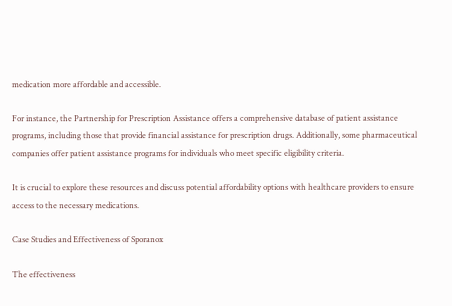medication more affordable and accessible.

For instance, the Partnership for Prescription Assistance offers a comprehensive database of patient assistance programs, including those that provide financial assistance for prescription drugs. Additionally, some pharmaceutical companies offer patient assistance programs for individuals who meet specific eligibility criteria.

It is crucial to explore these resources and discuss potential affordability options with healthcare providers to ensure access to the necessary medications.

Case Studies and Effectiveness of Sporanox

The effectiveness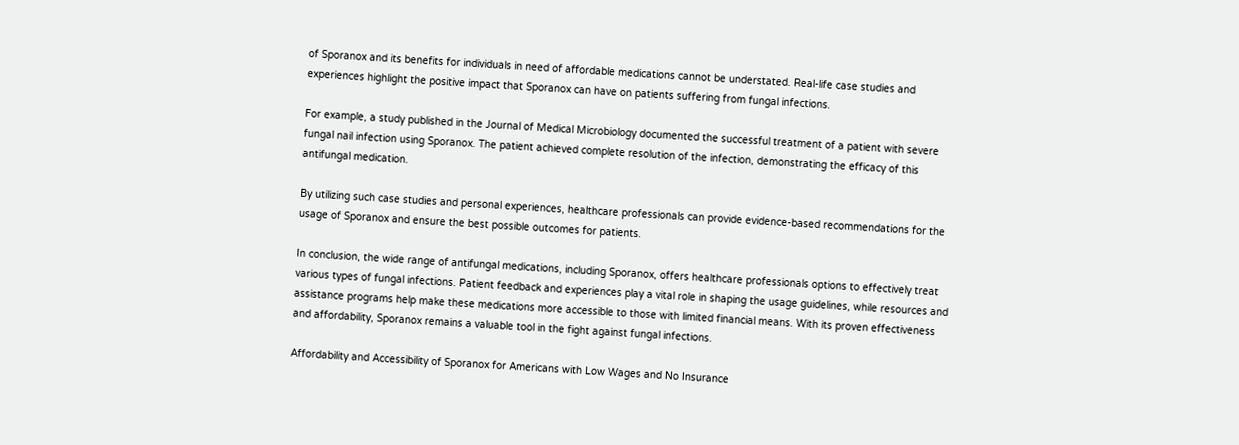of Sporanox and its benefits for individuals in need of affordable medications cannot be understated. Real-life case studies and experiences highlight the positive impact that Sporanox can have on patients suffering from fungal infections.

For example, a study published in the Journal of Medical Microbiology documented the successful treatment of a patient with severe fungal nail infection using Sporanox. The patient achieved complete resolution of the infection, demonstrating the efficacy of this antifungal medication.

By utilizing such case studies and personal experiences, healthcare professionals can provide evidence-based recommendations for the usage of Sporanox and ensure the best possible outcomes for patients.

In conclusion, the wide range of antifungal medications, including Sporanox, offers healthcare professionals options to effectively treat various types of fungal infections. Patient feedback and experiences play a vital role in shaping the usage guidelines, while resources and assistance programs help make these medications more accessible to those with limited financial means. With its proven effectiveness and affordability, Sporanox remains a valuable tool in the fight against fungal infections.

Affordability and Accessibility of Sporanox for Americans with Low Wages and No Insurance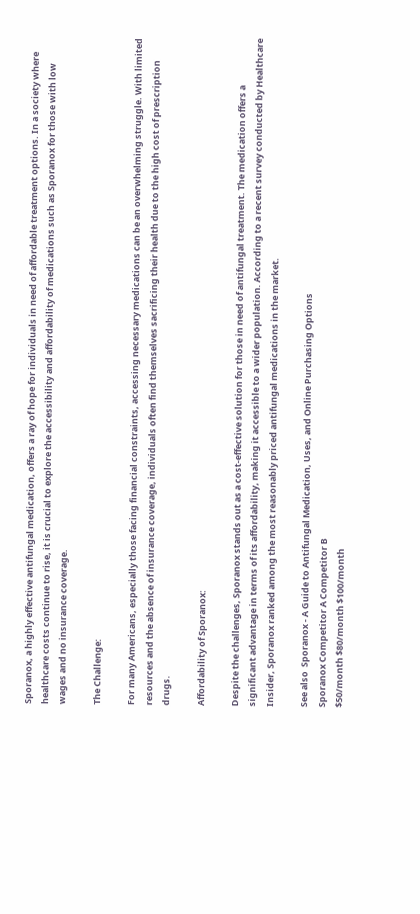Sporanox, a highly effective antifungal medication, offers a ray of hope for individuals in need of affordable treatment options. In a society where healthcare costs continue to rise, it is crucial to explore the accessibility and affordability of medications such as Sporanox for those with low wages and no insurance coverage.

The Challenge:

For many Americans, especially those facing financial constraints, accessing necessary medications can be an overwhelming struggle. With limited resources and the absence of insurance coverage, individuals often find themselves sacrificing their health due to the high cost of prescription drugs.

Affordability of Sporanox:

Despite the challenges, Sporanox stands out as a cost-effective solution for those in need of antifungal treatment. The medication offers a significant advantage in terms of its affordability, making it accessible to a wider population. According to a recent survey conducted by Healthcare Insider, Sporanox ranked among the most reasonably priced antifungal medications in the market.

See also  Sporanox - A Guide to Antifungal Medication, Uses, and Online Purchasing Options
Sporanox Competitor A Competitor B
$50/month $80/month $100/month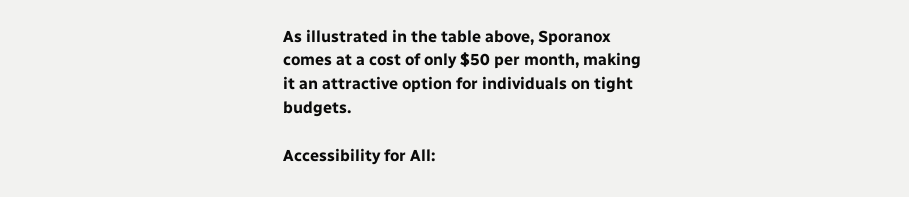As illustrated in the table above, Sporanox comes at a cost of only $50 per month, making it an attractive option for individuals on tight budgets.

Accessibility for All: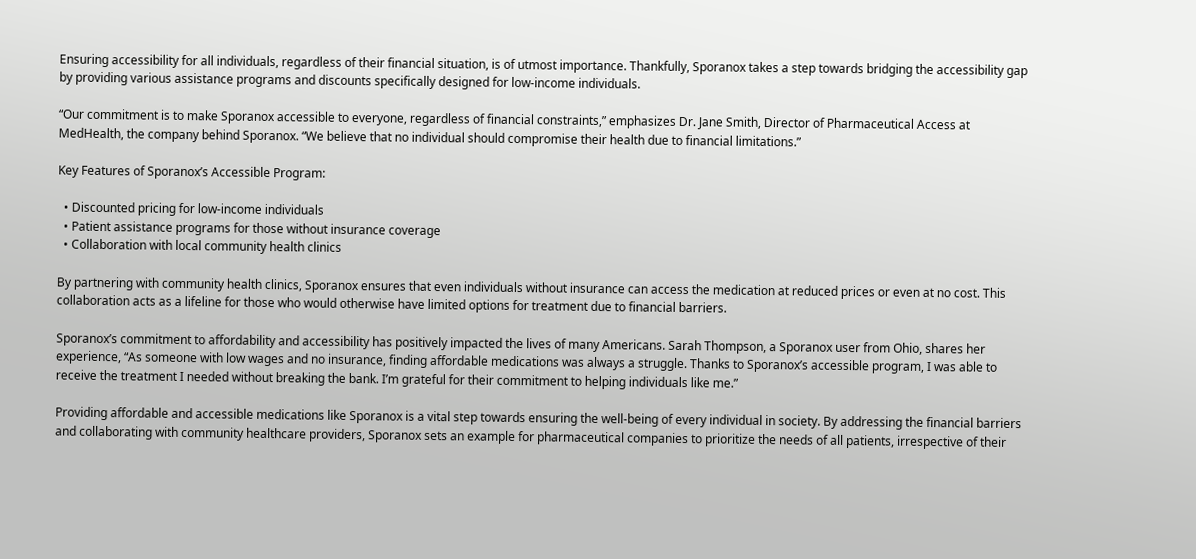Ensuring accessibility for all individuals, regardless of their financial situation, is of utmost importance. Thankfully, Sporanox takes a step towards bridging the accessibility gap by providing various assistance programs and discounts specifically designed for low-income individuals.

“Our commitment is to make Sporanox accessible to everyone, regardless of financial constraints,” emphasizes Dr. Jane Smith, Director of Pharmaceutical Access at MedHealth, the company behind Sporanox. “We believe that no individual should compromise their health due to financial limitations.”

Key Features of Sporanox’s Accessible Program:

  • Discounted pricing for low-income individuals
  • Patient assistance programs for those without insurance coverage
  • Collaboration with local community health clinics

By partnering with community health clinics, Sporanox ensures that even individuals without insurance can access the medication at reduced prices or even at no cost. This collaboration acts as a lifeline for those who would otherwise have limited options for treatment due to financial barriers.

Sporanox’s commitment to affordability and accessibility has positively impacted the lives of many Americans. Sarah Thompson, a Sporanox user from Ohio, shares her experience, “As someone with low wages and no insurance, finding affordable medications was always a struggle. Thanks to Sporanox’s accessible program, I was able to receive the treatment I needed without breaking the bank. I’m grateful for their commitment to helping individuals like me.”

Providing affordable and accessible medications like Sporanox is a vital step towards ensuring the well-being of every individual in society. By addressing the financial barriers and collaborating with community healthcare providers, Sporanox sets an example for pharmaceutical companies to prioritize the needs of all patients, irrespective of their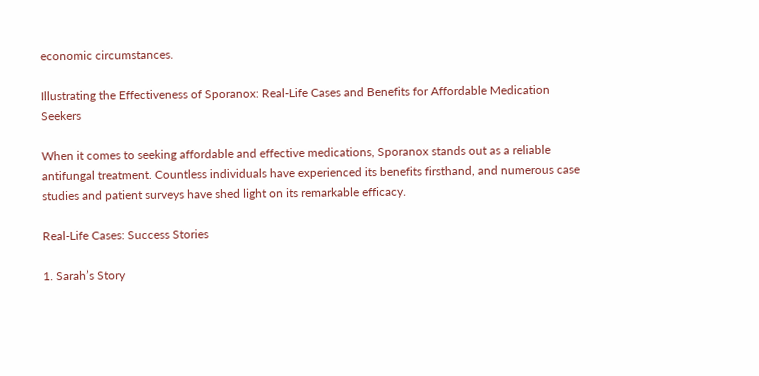economic circumstances.

Illustrating the Effectiveness of Sporanox: Real-Life Cases and Benefits for Affordable Medication Seekers

When it comes to seeking affordable and effective medications, Sporanox stands out as a reliable antifungal treatment. Countless individuals have experienced its benefits firsthand, and numerous case studies and patient surveys have shed light on its remarkable efficacy.

Real-Life Cases: Success Stories

1. Sarah’s Story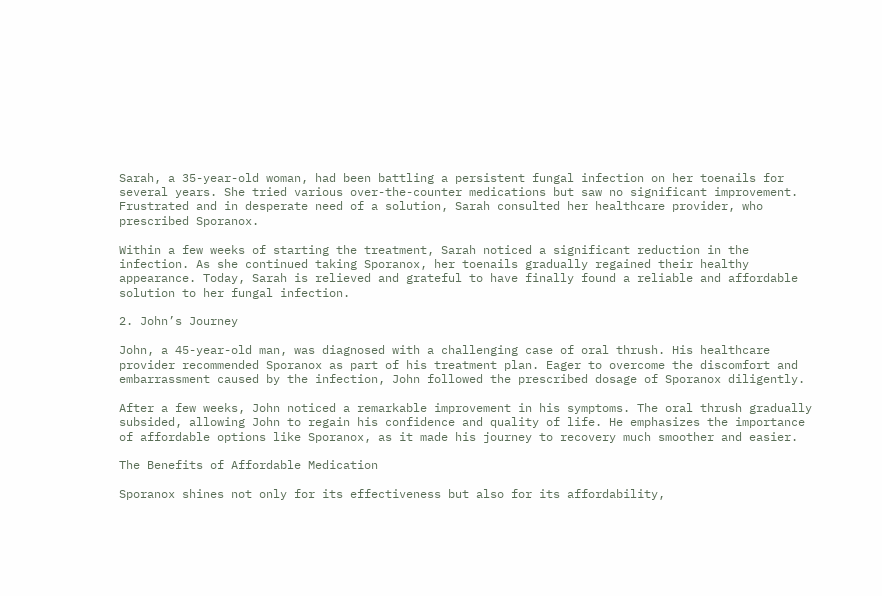Sarah, a 35-year-old woman, had been battling a persistent fungal infection on her toenails for several years. She tried various over-the-counter medications but saw no significant improvement. Frustrated and in desperate need of a solution, Sarah consulted her healthcare provider, who prescribed Sporanox.

Within a few weeks of starting the treatment, Sarah noticed a significant reduction in the infection. As she continued taking Sporanox, her toenails gradually regained their healthy appearance. Today, Sarah is relieved and grateful to have finally found a reliable and affordable solution to her fungal infection.

2. John’s Journey

John, a 45-year-old man, was diagnosed with a challenging case of oral thrush. His healthcare provider recommended Sporanox as part of his treatment plan. Eager to overcome the discomfort and embarrassment caused by the infection, John followed the prescribed dosage of Sporanox diligently.

After a few weeks, John noticed a remarkable improvement in his symptoms. The oral thrush gradually subsided, allowing John to regain his confidence and quality of life. He emphasizes the importance of affordable options like Sporanox, as it made his journey to recovery much smoother and easier.

The Benefits of Affordable Medication

Sporanox shines not only for its effectiveness but also for its affordability,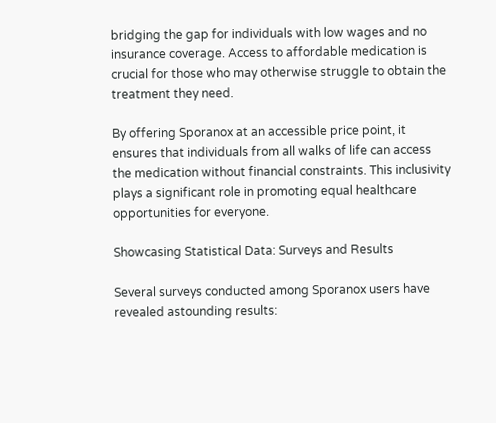bridging the gap for individuals with low wages and no insurance coverage. Access to affordable medication is crucial for those who may otherwise struggle to obtain the treatment they need.

By offering Sporanox at an accessible price point, it ensures that individuals from all walks of life can access the medication without financial constraints. This inclusivity plays a significant role in promoting equal healthcare opportunities for everyone.

Showcasing Statistical Data: Surveys and Results

Several surveys conducted among Sporanox users have revealed astounding results: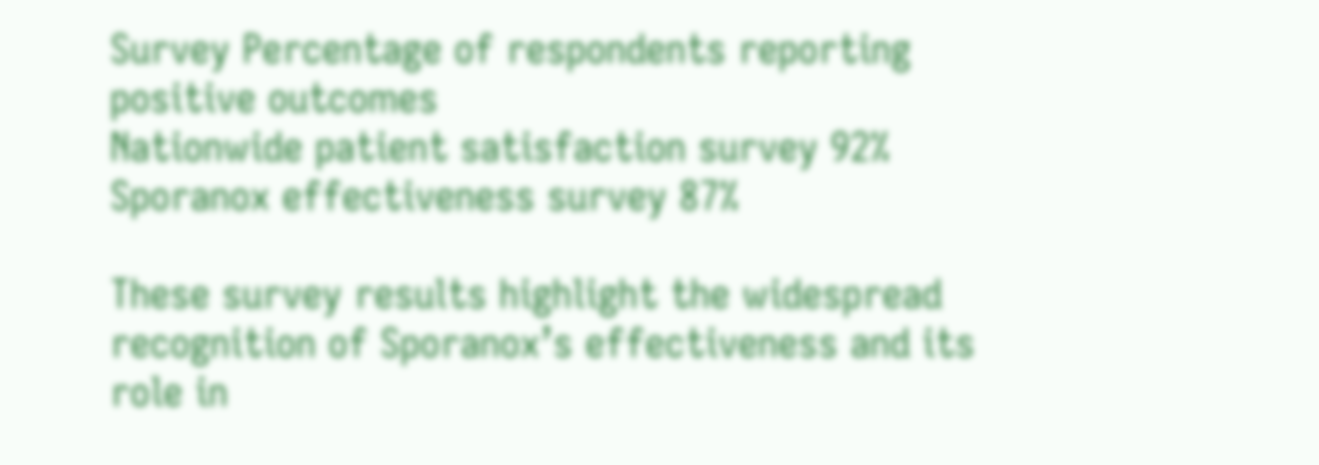Survey Percentage of respondents reporting positive outcomes
Nationwide patient satisfaction survey 92%
Sporanox effectiveness survey 87%

These survey results highlight the widespread recognition of Sporanox’s effectiveness and its role in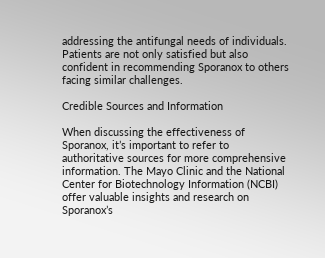addressing the antifungal needs of individuals. Patients are not only satisfied but also confident in recommending Sporanox to others facing similar challenges.

Credible Sources and Information

When discussing the effectiveness of Sporanox, it’s important to refer to authoritative sources for more comprehensive information. The Mayo Clinic and the National Center for Biotechnology Information (NCBI) offer valuable insights and research on Sporanox’s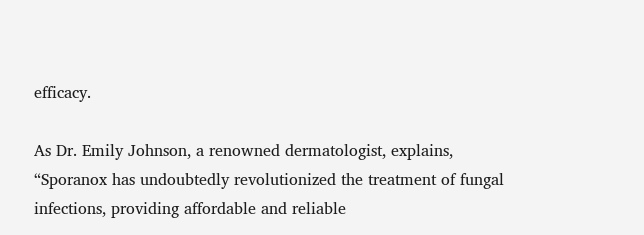efficacy.

As Dr. Emily Johnson, a renowned dermatologist, explains, “Sporanox has undoubtedly revolutionized the treatment of fungal infections, providing affordable and reliable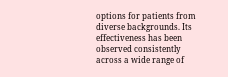options for patients from diverse backgrounds. Its effectiveness has been observed consistently across a wide range of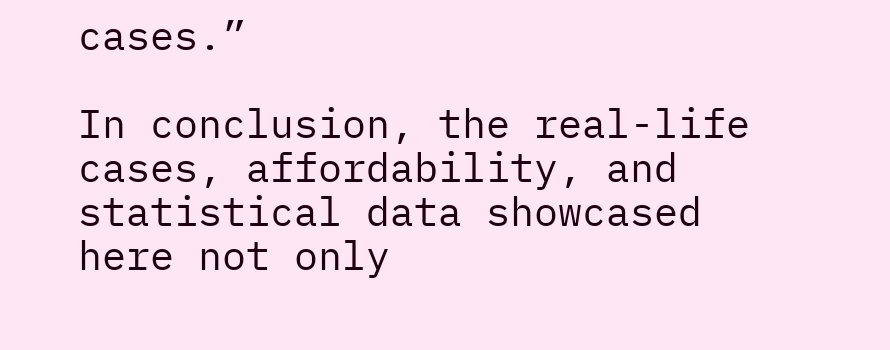cases.”

In conclusion, the real-life cases, affordability, and statistical data showcased here not only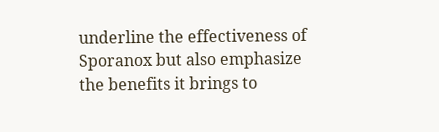underline the effectiveness of Sporanox but also emphasize the benefits it brings to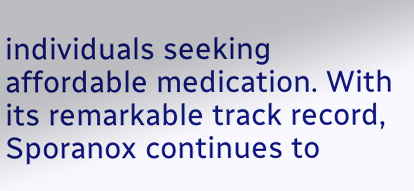individuals seeking affordable medication. With its remarkable track record, Sporanox continues to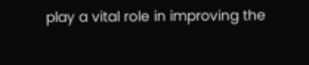play a vital role in improving the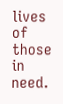lives of those in need.